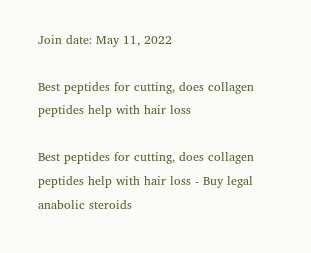Join date: May 11, 2022

Best peptides for cutting, does collagen peptides help with hair loss

Best peptides for cutting, does collagen peptides help with hair loss - Buy legal anabolic steroids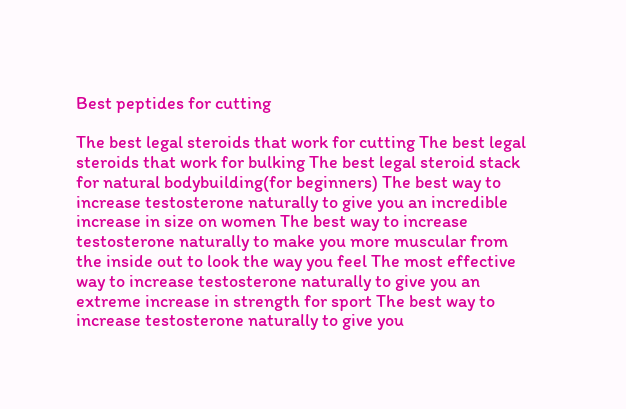Best peptides for cutting

The best legal steroids that work for cutting The best legal steroids that work for bulking The best legal steroid stack for natural bodybuilding(for beginners) The best way to increase testosterone naturally to give you an incredible increase in size on women The best way to increase testosterone naturally to make you more muscular from the inside out to look the way you feel The most effective way to increase testosterone naturally to give you an extreme increase in strength for sport The best way to increase testosterone naturally to give you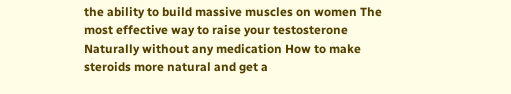the ability to build massive muscles on women The most effective way to raise your testosterone Naturally without any medication How to make steroids more natural and get a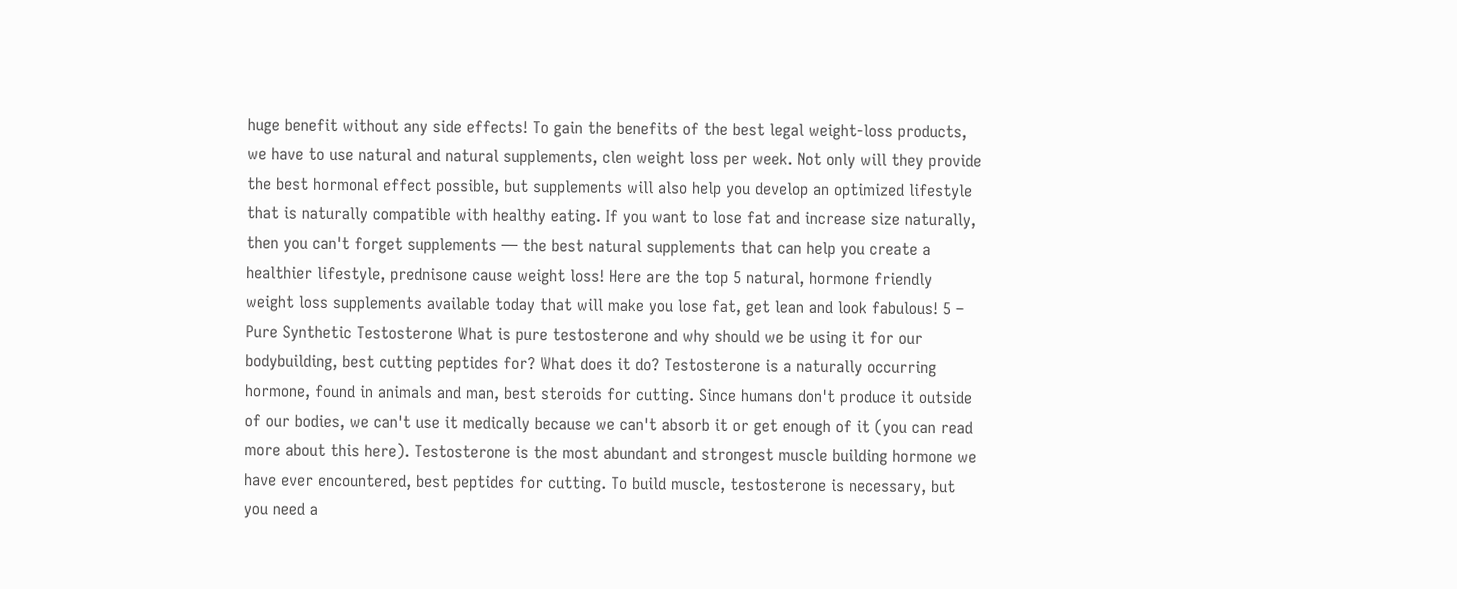huge benefit without any side effects! To gain the benefits of the best legal weight-loss products, we have to use natural and natural supplements, clen weight loss per week. Not only will they provide the best hormonal effect possible, but supplements will also help you develop an optimized lifestyle that is naturally compatible with healthy eating. If you want to lose fat and increase size naturally, then you can't forget supplements — the best natural supplements that can help you create a healthier lifestyle, prednisone cause weight loss! Here are the top 5 natural, hormone friendly weight loss supplements available today that will make you lose fat, get lean and look fabulous! 5 – Pure Synthetic Testosterone What is pure testosterone and why should we be using it for our bodybuilding, best cutting peptides for? What does it do? Testosterone is a naturally occurring hormone, found in animals and man, best steroids for cutting. Since humans don't produce it outside of our bodies, we can't use it medically because we can't absorb it or get enough of it (you can read more about this here). Testosterone is the most abundant and strongest muscle building hormone we have ever encountered, best peptides for cutting. To build muscle, testosterone is necessary, but you need a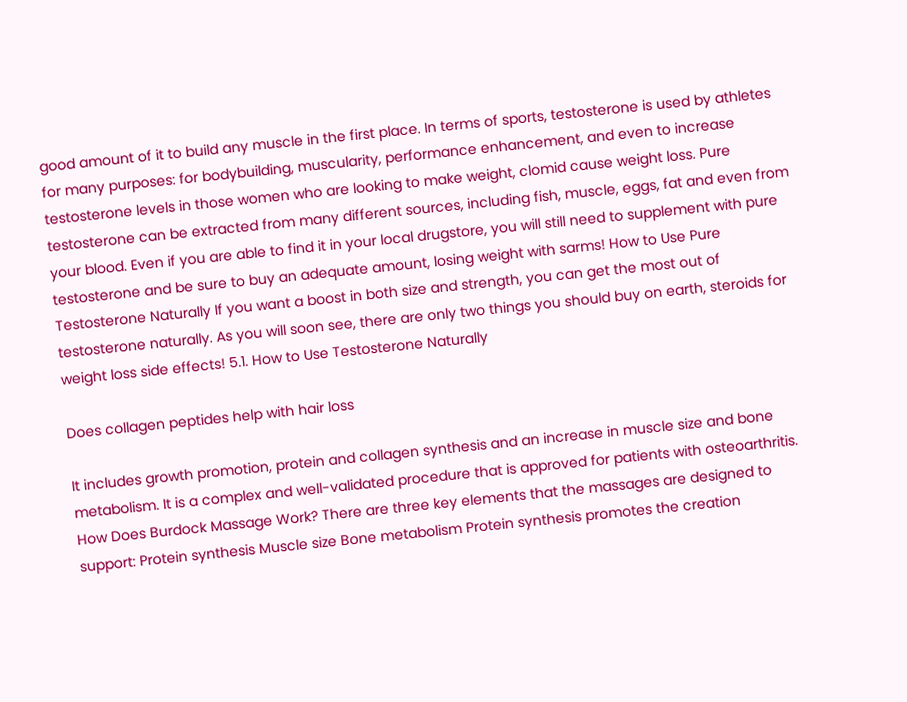good amount of it to build any muscle in the first place. In terms of sports, testosterone is used by athletes for many purposes: for bodybuilding, muscularity, performance enhancement, and even to increase testosterone levels in those women who are looking to make weight, clomid cause weight loss. Pure testosterone can be extracted from many different sources, including fish, muscle, eggs, fat and even from your blood. Even if you are able to find it in your local drugstore, you will still need to supplement with pure testosterone and be sure to buy an adequate amount, losing weight with sarms! How to Use Pure Testosterone Naturally If you want a boost in both size and strength, you can get the most out of testosterone naturally. As you will soon see, there are only two things you should buy on earth, steroids for weight loss side effects! 5.1. How to Use Testosterone Naturally

Does collagen peptides help with hair loss

It includes growth promotion, protein and collagen synthesis and an increase in muscle size and bone metabolism. It is a complex and well-validated procedure that is approved for patients with osteoarthritis. How Does Burdock Massage Work? There are three key elements that the massages are designed to support: Protein synthesis Muscle size Bone metabolism Protein synthesis promotes the creation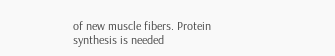of new muscle fibers. Protein synthesis is needed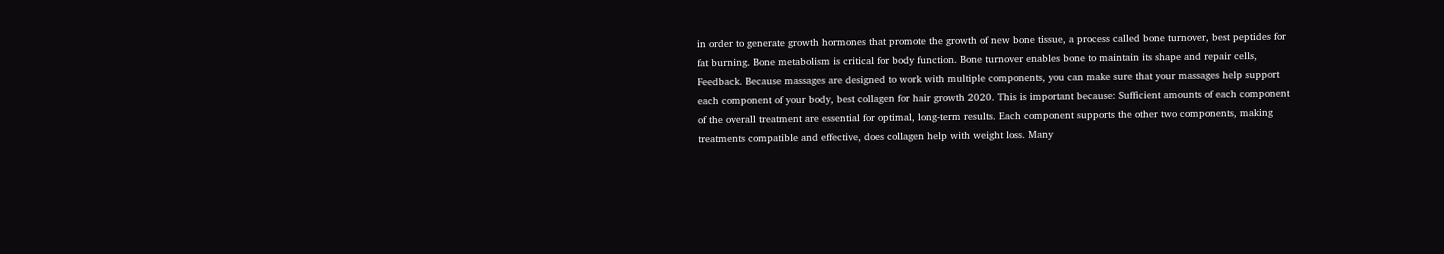in order to generate growth hormones that promote the growth of new bone tissue, a process called bone turnover, best peptides for fat burning. Bone metabolism is critical for body function. Bone turnover enables bone to maintain its shape and repair cells, Feedback. Because massages are designed to work with multiple components, you can make sure that your massages help support each component of your body, best collagen for hair growth 2020. This is important because: Sufficient amounts of each component of the overall treatment are essential for optimal, long-term results. Each component supports the other two components, making treatments compatible and effective, does collagen help with weight loss. Many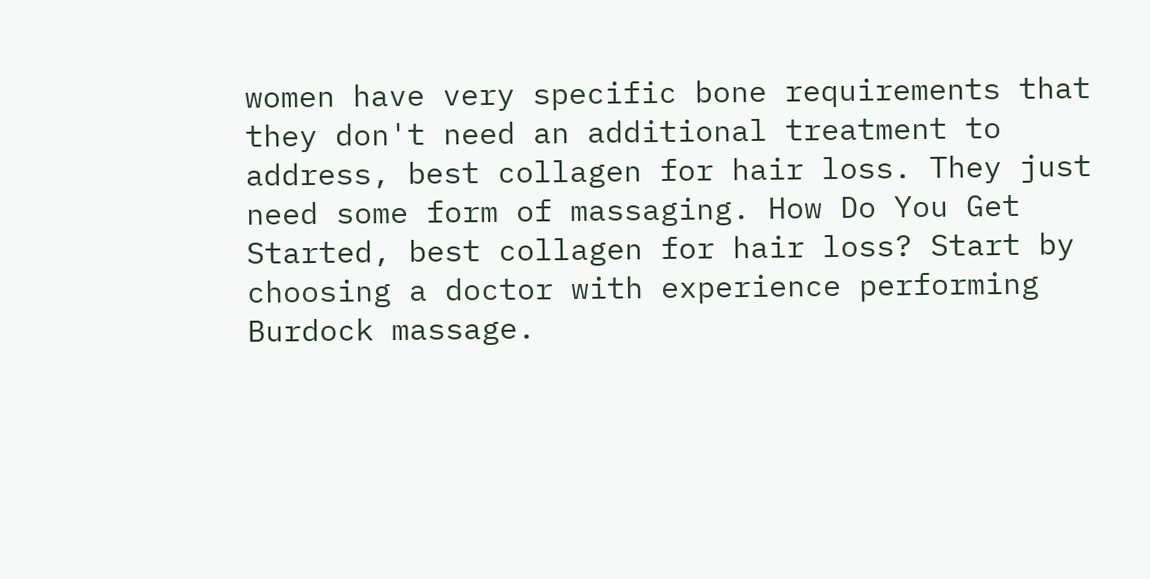women have very specific bone requirements that they don't need an additional treatment to address, best collagen for hair loss. They just need some form of massaging. How Do You Get Started, best collagen for hair loss? Start by choosing a doctor with experience performing Burdock massage.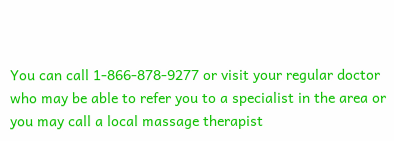You can call 1-866-878-9277 or visit your regular doctor who may be able to refer you to a specialist in the area or you may call a local massage therapist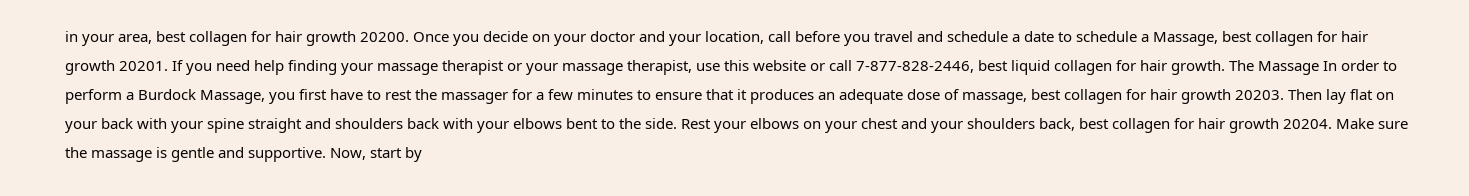in your area, best collagen for hair growth 20200. Once you decide on your doctor and your location, call before you travel and schedule a date to schedule a Massage, best collagen for hair growth 20201. If you need help finding your massage therapist or your massage therapist, use this website or call 7-877-828-2446, best liquid collagen for hair growth. The Massage In order to perform a Burdock Massage, you first have to rest the massager for a few minutes to ensure that it produces an adequate dose of massage, best collagen for hair growth 20203. Then lay flat on your back with your spine straight and shoulders back with your elbows bent to the side. Rest your elbows on your chest and your shoulders back, best collagen for hair growth 20204. Make sure the massage is gentle and supportive. Now, start by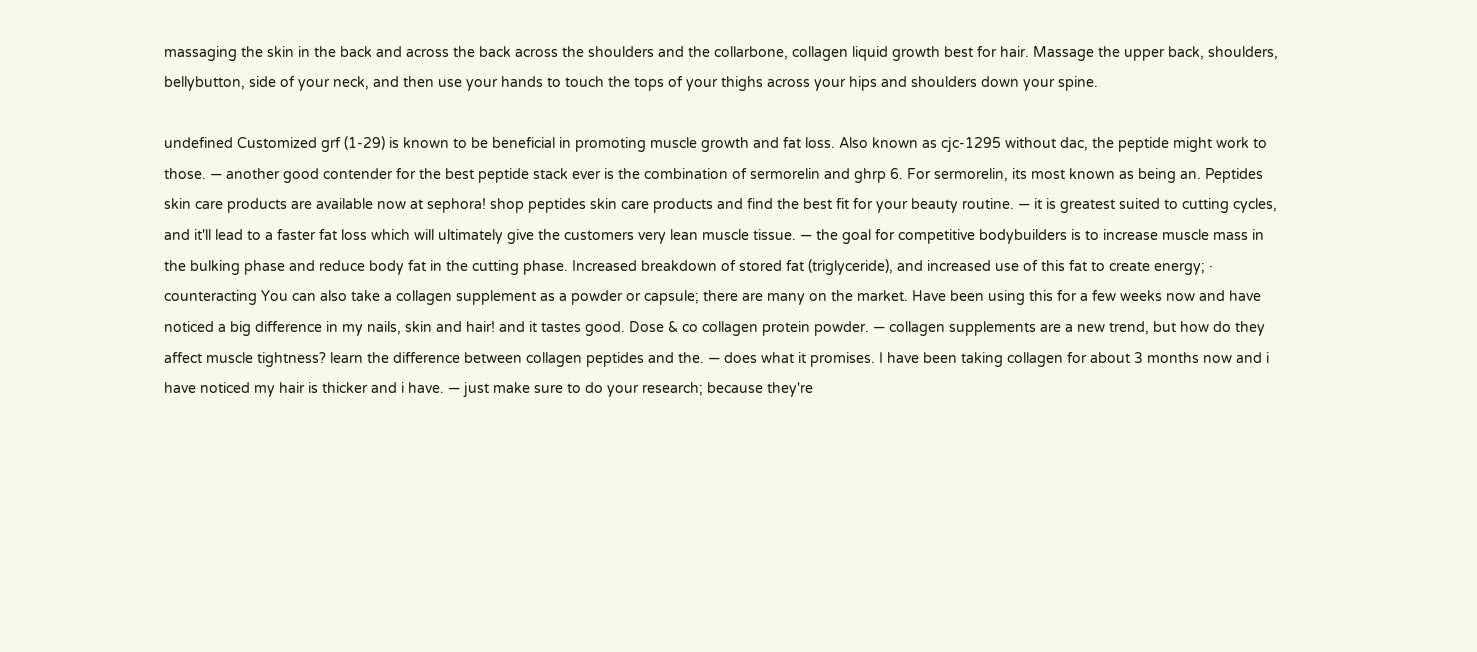massaging the skin in the back and across the back across the shoulders and the collarbone, collagen liquid growth best for hair. Massage the upper back, shoulders, bellybutton, side of your neck, and then use your hands to touch the tops of your thighs across your hips and shoulders down your spine.

undefined Customized grf (1-29) is known to be beneficial in promoting muscle growth and fat loss. Also known as cjc-1295 without dac, the peptide might work to those. — another good contender for the best peptide stack ever is the combination of sermorelin and ghrp 6. For sermorelin, its most known as being an. Peptides skin care products are available now at sephora! shop peptides skin care products and find the best fit for your beauty routine. — it is greatest suited to cutting cycles, and it'll lead to a faster fat loss which will ultimately give the customers very lean muscle tissue. — the goal for competitive bodybuilders is to increase muscle mass in the bulking phase and reduce body fat in the cutting phase. Increased breakdown of stored fat (triglyceride), and increased use of this fat to create energy; · counteracting You can also take a collagen supplement as a powder or capsule; there are many on the market. Have been using this for a few weeks now and have noticed a big difference in my nails, skin and hair! and it tastes good. Dose & co collagen protein powder. — collagen supplements are a new trend, but how do they affect muscle tightness? learn the difference between collagen peptides and the. — does what it promises. I have been taking collagen for about 3 months now and i have noticed my hair is thicker and i have. — just make sure to do your research; because they're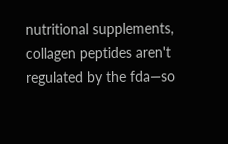nutritional supplements, collagen peptides aren't regulated by the fda—so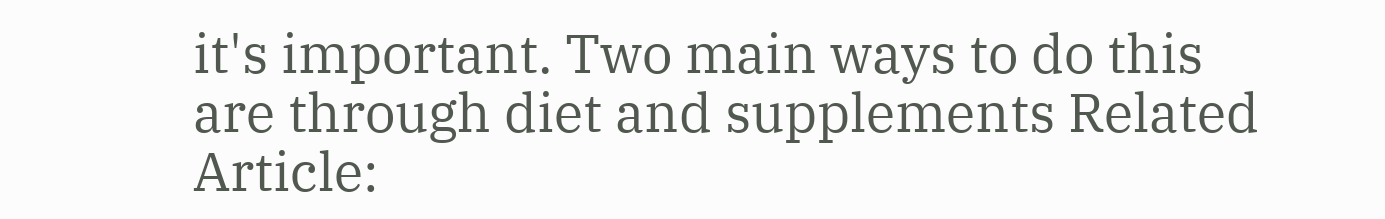it's important. Two main ways to do this are through diet and supplements Related Article: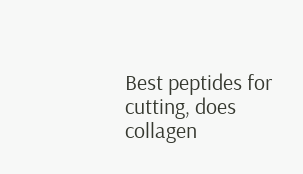Best peptides for cutting, does collagen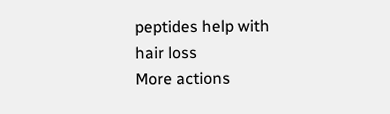peptides help with hair loss
More actions